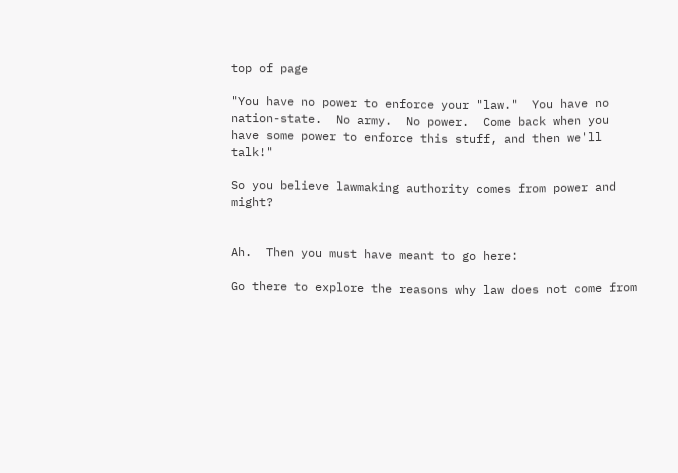top of page

"You have no power to enforce your "law."  You have no nation-state.  No army.  No power.  Come back when you have some power to enforce this stuff, and then we'll talk!"

So you believe lawmaking authority comes from power and might?


Ah.  Then you must have meant to go here:

Go there to explore the reasons why law does not come from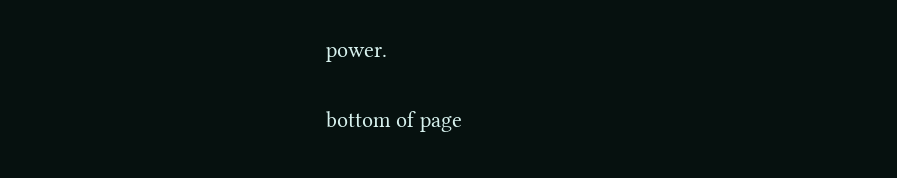power.

bottom of page